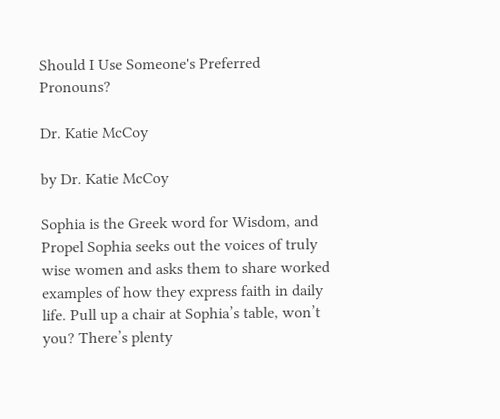Should I Use Someone's Preferred Pronouns?

Dr. Katie McCoy

by Dr. Katie McCoy

Sophia is the Greek word for Wisdom, and Propel Sophia seeks out the voices of truly wise women and asks them to share worked examples of how they express faith in daily life. Pull up a chair at Sophia’s table, won’t you? There’s plenty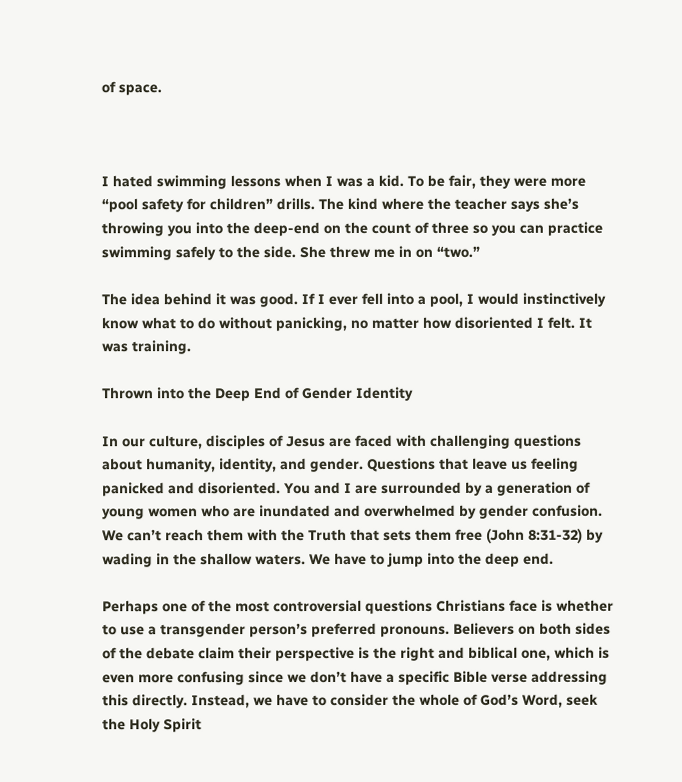of space.



I hated swimming lessons when I was a kid. To be fair, they were more “pool safety for children” drills. The kind where the teacher says she’s throwing you into the deep-end on the count of three so you can practice swimming safely to the side. She threw me in on “two.”

The idea behind it was good. If I ever fell into a pool, I would instinctively know what to do without panicking, no matter how disoriented I felt. It was training.

Thrown into the Deep End of Gender Identity

In our culture, disciples of Jesus are faced with challenging questions about humanity, identity, and gender. Questions that leave us feeling panicked and disoriented. You and I are surrounded by a generation of young women who are inundated and overwhelmed by gender confusion. We can’t reach them with the Truth that sets them free (John 8:31-32) by wading in the shallow waters. We have to jump into the deep end.

Perhaps one of the most controversial questions Christians face is whether to use a transgender person’s preferred pronouns. Believers on both sides of the debate claim their perspective is the right and biblical one, which is even more confusing since we don’t have a specific Bible verse addressing this directly. Instead, we have to consider the whole of God’s Word, seek the Holy Spirit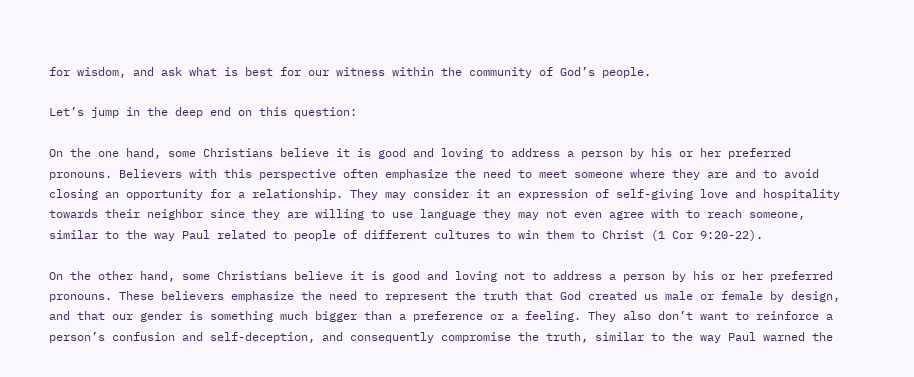for wisdom, and ask what is best for our witness within the community of God’s people.

Let’s jump in the deep end on this question:

On the one hand, some Christians believe it is good and loving to address a person by his or her preferred pronouns. Believers with this perspective often emphasize the need to meet someone where they are and to avoid closing an opportunity for a relationship. They may consider it an expression of self-giving love and hospitality towards their neighbor since they are willing to use language they may not even agree with to reach someone, similar to the way Paul related to people of different cultures to win them to Christ (1 Cor 9:20-22).

On the other hand, some Christians believe it is good and loving not to address a person by his or her preferred pronouns. These believers emphasize the need to represent the truth that God created us male or female by design, and that our gender is something much bigger than a preference or a feeling. They also don’t want to reinforce a person’s confusion and self-deception, and consequently compromise the truth, similar to the way Paul warned the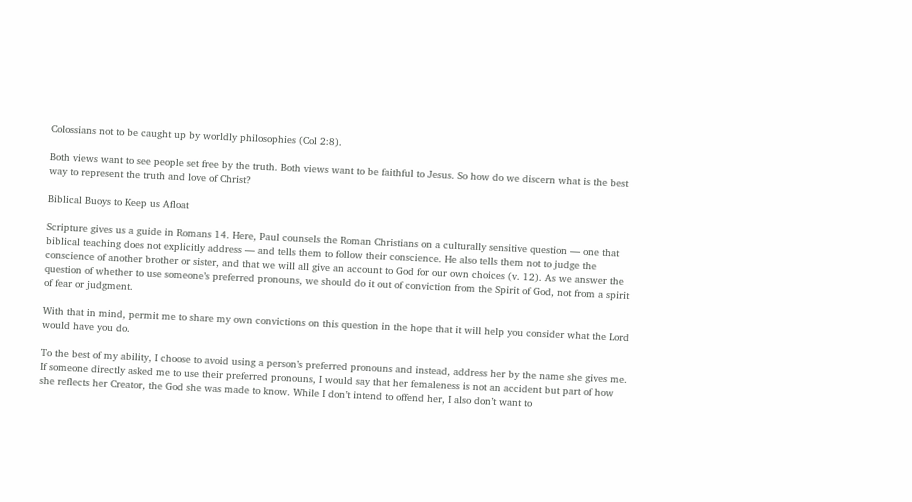Colossians not to be caught up by worldly philosophies (Col 2:8).

Both views want to see people set free by the truth. Both views want to be faithful to Jesus. So how do we discern what is the best way to represent the truth and love of Christ?

Biblical Buoys to Keep us Afloat

Scripture gives us a guide in Romans 14. Here, Paul counsels the Roman Christians on a culturally sensitive question — one that biblical teaching does not explicitly address — and tells them to follow their conscience. He also tells them not to judge the conscience of another brother or sister, and that we will all give an account to God for our own choices (v. 12). As we answer the question of whether to use someone’s preferred pronouns, we should do it out of conviction from the Spirit of God, not from a spirit of fear or judgment.

With that in mind, permit me to share my own convictions on this question in the hope that it will help you consider what the Lord would have you do.

To the best of my ability, I choose to avoid using a person’s preferred pronouns and instead, address her by the name she gives me. If someone directly asked me to use their preferred pronouns, I would say that her femaleness is not an accident but part of how she reflects her Creator, the God she was made to know. While I don’t intend to offend her, I also don’t want to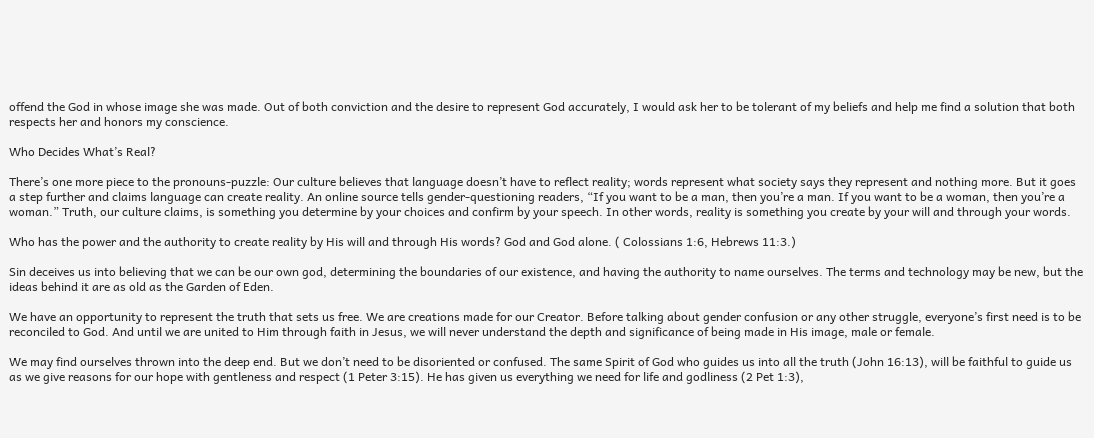offend the God in whose image she was made. Out of both conviction and the desire to represent God accurately, I would ask her to be tolerant of my beliefs and help me find a solution that both respects her and honors my conscience.

Who Decides What’s Real?

There’s one more piece to the pronouns-puzzle: Our culture believes that language doesn’t have to reflect reality; words represent what society says they represent and nothing more. But it goes a step further and claims language can create reality. An online source tells gender-questioning readers, “If you want to be a man, then you’re a man. If you want to be a woman, then you’re a woman.” Truth, our culture claims, is something you determine by your choices and confirm by your speech. In other words, reality is something you create by your will and through your words.

Who has the power and the authority to create reality by His will and through His words? God and God alone. ( Colossians 1:6, Hebrews 11:3.)

Sin deceives us into believing that we can be our own god, determining the boundaries of our existence, and having the authority to name ourselves. The terms and technology may be new, but the ideas behind it are as old as the Garden of Eden.

We have an opportunity to represent the truth that sets us free. We are creations made for our Creator. Before talking about gender confusion or any other struggle, everyone’s first need is to be reconciled to God. And until we are united to Him through faith in Jesus, we will never understand the depth and significance of being made in His image, male or female.

We may find ourselves thrown into the deep end. But we don’t need to be disoriented or confused. The same Spirit of God who guides us into all the truth (John 16:13), will be faithful to guide us as we give reasons for our hope with gentleness and respect (1 Peter 3:15). He has given us everything we need for life and godliness (2 Pet 1:3),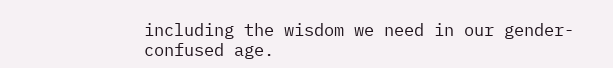including the wisdom we need in our gender-confused age.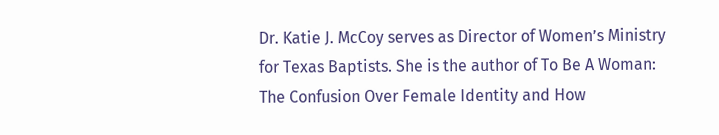Dr. Katie J. McCoy serves as Director of Women’s Ministry for Texas Baptists. She is the author of To Be A Woman: The Confusion Over Female Identity and How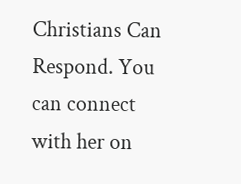Christians Can Respond. You can connect with her on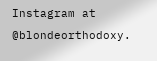Instagram at @blondeorthodoxy.